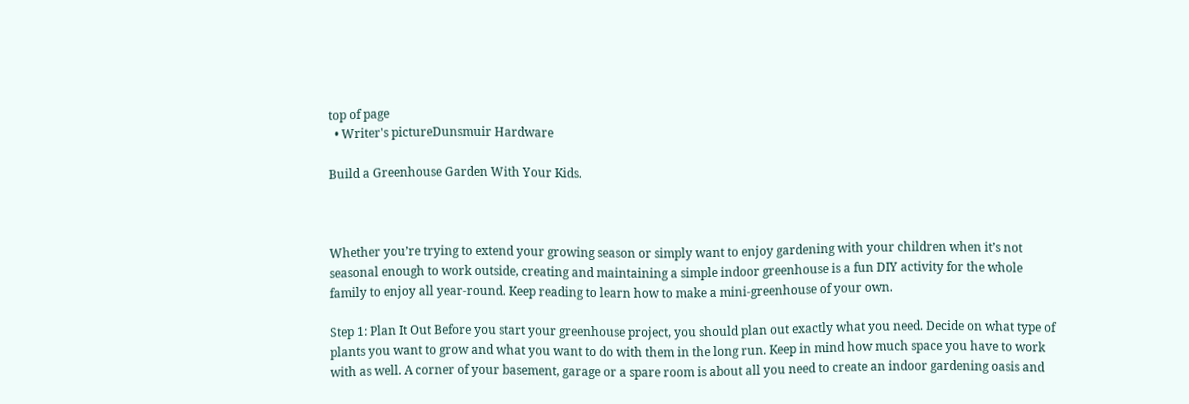top of page
  • Writer's pictureDunsmuir Hardware

Build a Greenhouse Garden With Your Kids.



Whether you’re trying to extend your growing season or simply want to enjoy gardening with your children when it’s not seasonal enough to work outside, creating and maintaining a simple indoor greenhouse is a fun DIY activity for the whole family to enjoy all year-round. Keep reading to learn how to make a mini-greenhouse of your own.

Step 1: Plan It Out Before you start your greenhouse project, you should plan out exactly what you need. Decide on what type of plants you want to grow and what you want to do with them in the long run. Keep in mind how much space you have to work with as well. A corner of your basement, garage or a spare room is about all you need to create an indoor gardening oasis and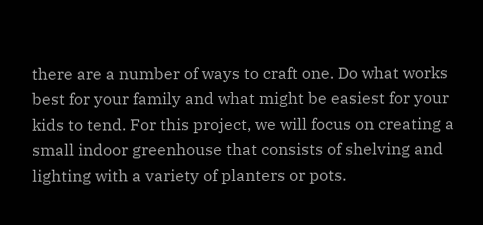there are a number of ways to craft one. Do what works best for your family and what might be easiest for your kids to tend. For this project, we will focus on creating a small indoor greenhouse that consists of shelving and lighting with a variety of planters or pots.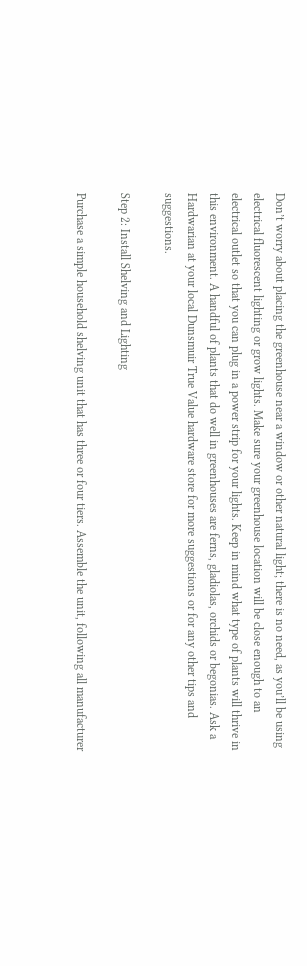Don’t worry about placing the greenhouse near a window or other natural light; there is no need, as you’ll be using electrical fluorescent lighting or grow lights. Make sure your greenhouse location will be close enough to an electrical outlet so that you can plug in a power strip for your lights. Keep in mind what type of plants will thrive in this environment. A handful of plants that do well in greenhouses are ferns, gladiolas, orchids or begonias. Ask a Hardwarian at your local Dunsmuir True Value hardware store for more suggestions or for any other tips and suggestions.

Step 2: Install Shelving and Lighting

Purchase a simple household shelving unit that has three or four tiers. Assemble the unit, following all manufacturer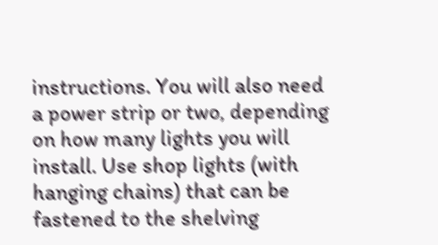instructions. You will also need a power strip or two, depending on how many lights you will install. Use shop lights (with hanging chains) that can be fastened to the shelving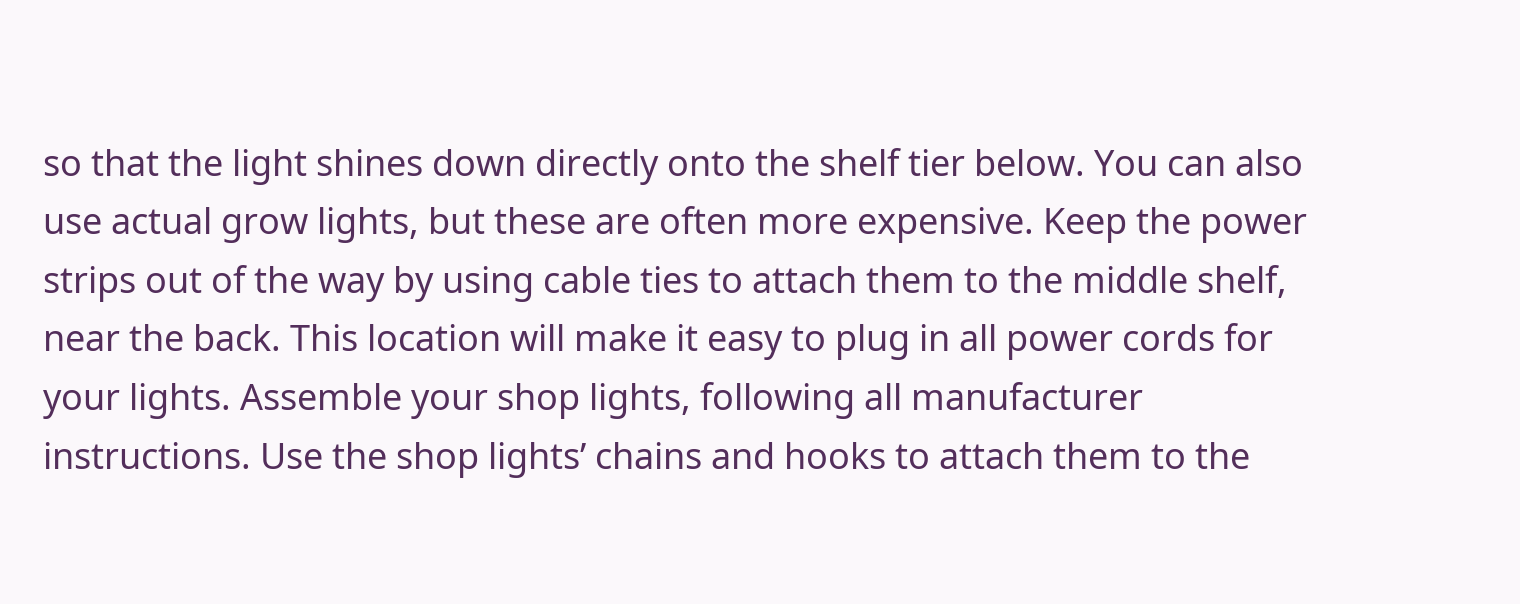so that the light shines down directly onto the shelf tier below. You can also use actual grow lights, but these are often more expensive. Keep the power strips out of the way by using cable ties to attach them to the middle shelf, near the back. This location will make it easy to plug in all power cords for your lights. Assemble your shop lights, following all manufacturer instructions. Use the shop lights’ chains and hooks to attach them to the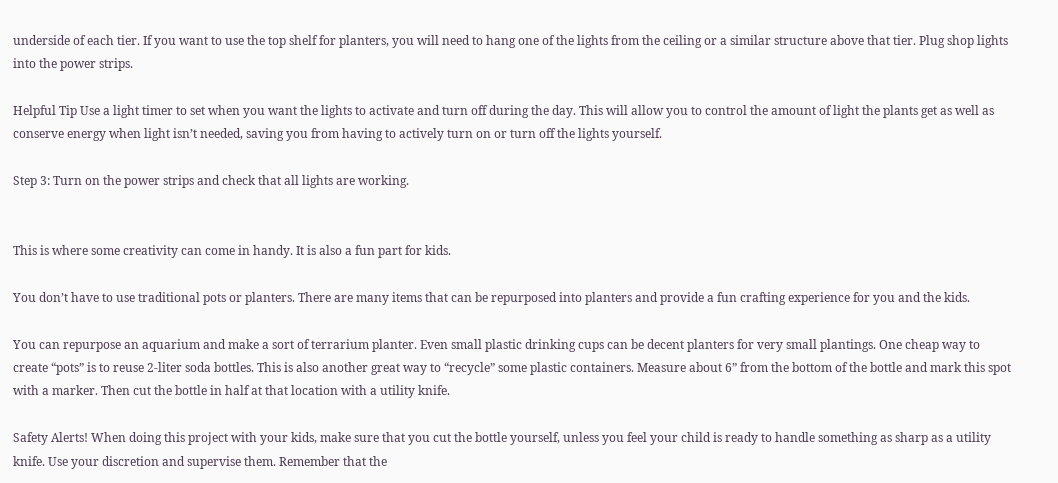underside of each tier. If you want to use the top shelf for planters, you will need to hang one of the lights from the ceiling or a similar structure above that tier. Plug shop lights into the power strips.

Helpful Tip Use a light timer to set when you want the lights to activate and turn off during the day. This will allow you to control the amount of light the plants get as well as conserve energy when light isn’t needed, saving you from having to actively turn on or turn off the lights yourself.

Step 3: Turn on the power strips and check that all lights are working.


This is where some creativity can come in handy. It is also a fun part for kids.

You don’t have to use traditional pots or planters. There are many items that can be repurposed into planters and provide a fun crafting experience for you and the kids.

You can repurpose an aquarium and make a sort of terrarium planter. Even small plastic drinking cups can be decent planters for very small plantings. One cheap way to create “pots” is to reuse 2-liter soda bottles. This is also another great way to “recycle” some plastic containers. Measure about 6” from the bottom of the bottle and mark this spot with a marker. Then cut the bottle in half at that location with a utility knife.

Safety Alerts! When doing this project with your kids, make sure that you cut the bottle yourself, unless you feel your child is ready to handle something as sharp as a utility knife. Use your discretion and supervise them. Remember that the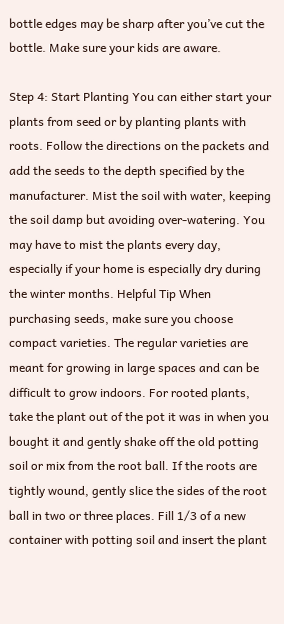bottle edges may be sharp after you’ve cut the bottle. Make sure your kids are aware.

Step 4: Start Planting You can either start your plants from seed or by planting plants with roots. Follow the directions on the packets and add the seeds to the depth specified by the manufacturer. Mist the soil with water, keeping the soil damp but avoiding over-watering. You may have to mist the plants every day, especially if your home is especially dry during the winter months. Helpful Tip When purchasing seeds, make sure you choose compact varieties. The regular varieties are meant for growing in large spaces and can be difficult to grow indoors. For rooted plants, take the plant out of the pot it was in when you bought it and gently shake off the old potting soil or mix from the root ball. If the roots are tightly wound, gently slice the sides of the root ball in two or three places. Fill 1/3 of a new container with potting soil and insert the plant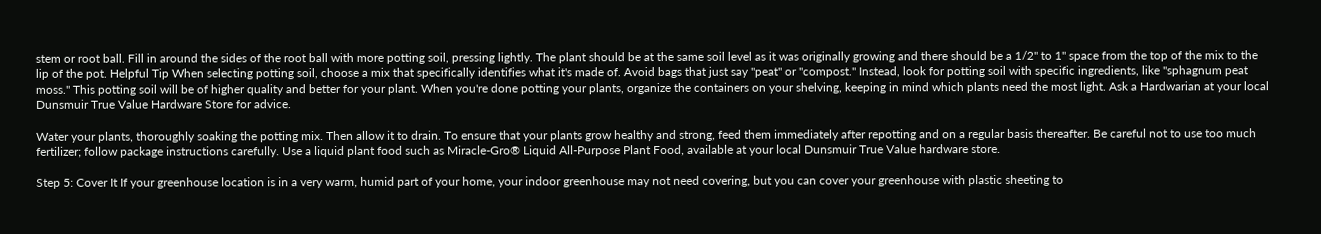stem or root ball. Fill in around the sides of the root ball with more potting soil, pressing lightly. The plant should be at the same soil level as it was originally growing and there should be a 1/2'' to 1'' space from the top of the mix to the lip of the pot. Helpful Tip When selecting potting soil, choose a mix that specifically identifies what it's made of. Avoid bags that just say "peat" or "compost." Instead, look for potting soil with specific ingredients, like "sphagnum peat moss." This potting soil will be of higher quality and better for your plant. When you're done potting your plants, organize the containers on your shelving, keeping in mind which plants need the most light. Ask a Hardwarian at your local Dunsmuir True Value Hardware Store for advice.

Water your plants, thoroughly soaking the potting mix. Then allow it to drain. To ensure that your plants grow healthy and strong, feed them immediately after repotting and on a regular basis thereafter. Be careful not to use too much fertilizer; follow package instructions carefully. Use a liquid plant food such as Miracle-Gro® Liquid All-Purpose Plant Food, available at your local Dunsmuir True Value hardware store.

Step 5: Cover It If your greenhouse location is in a very warm, humid part of your home, your indoor greenhouse may not need covering, but you can cover your greenhouse with plastic sheeting to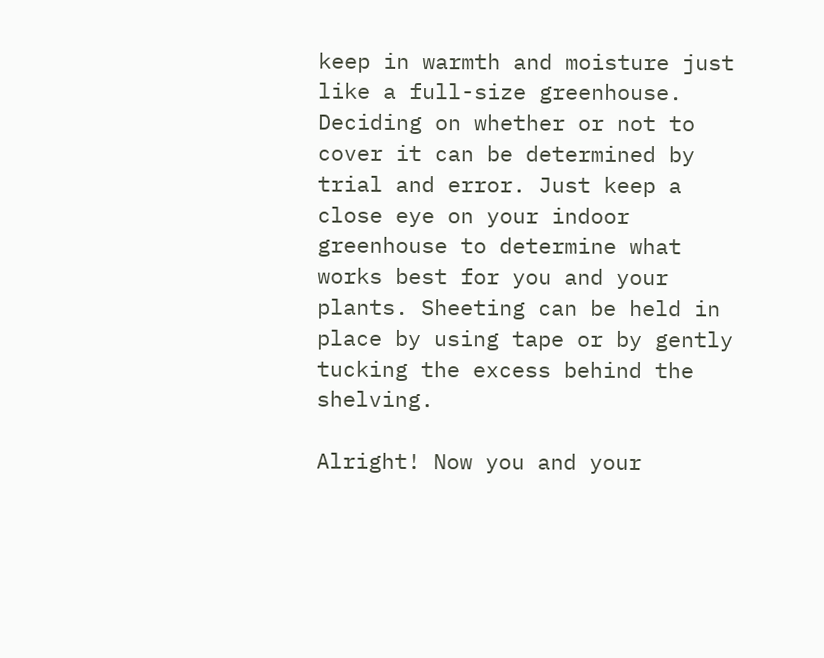keep in warmth and moisture just like a full-size greenhouse. Deciding on whether or not to cover it can be determined by trial and error. Just keep a close eye on your indoor greenhouse to determine what works best for you and your plants. Sheeting can be held in place by using tape or by gently tucking the excess behind the shelving.

Alright! Now you and your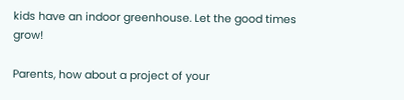kids have an indoor greenhouse. Let the good times grow!

Parents, how about a project of your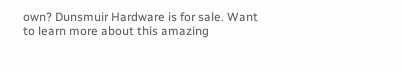own? Dunsmuir Hardware is for sale. Want to learn more about this amazing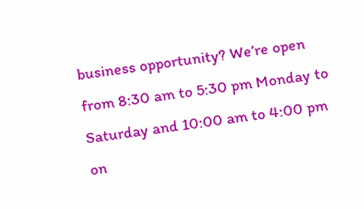business opportunity? We’re open from 8:30 am to 5:30 pm Monday to Saturday and 10:00 am to 4:00 pm on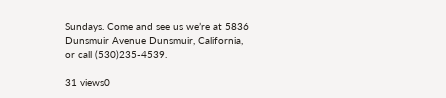Sundays. Come and see us we’re at 5836 Dunsmuir Avenue Dunsmuir, California, or call (530)235-4539.

31 views0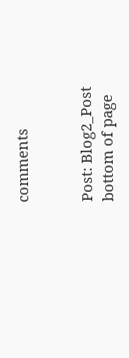comments


Post: Blog2_Post
bottom of page